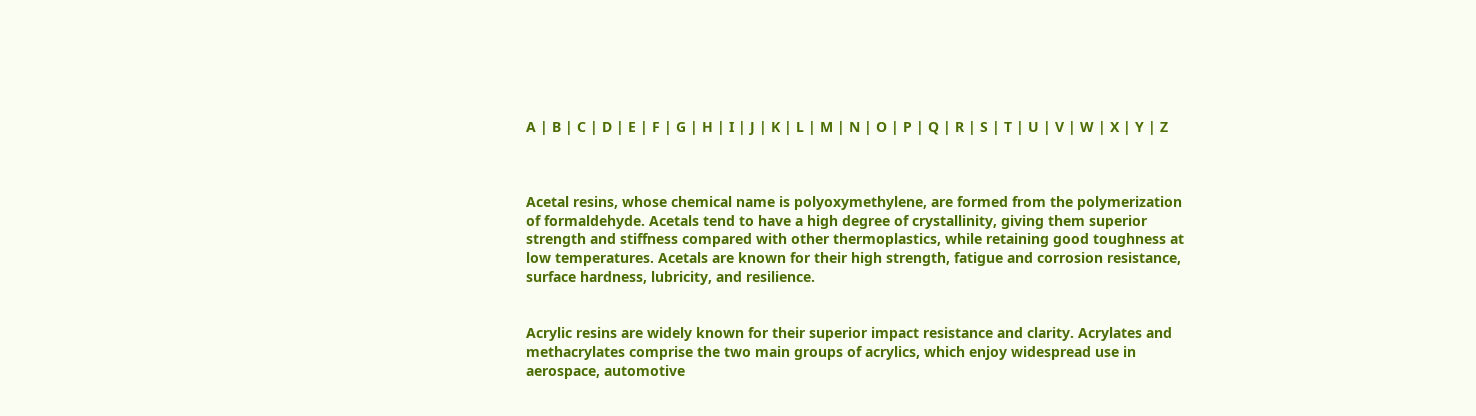A | B | C | D | E | F | G | H | I | J | K | L | M | N | O | P | Q | R | S | T | U | V | W | X | Y | Z



Acetal resins, whose chemical name is polyoxymethylene, are formed from the polymerization of formaldehyde. Acetals tend to have a high degree of crystallinity, giving them superior strength and stiffness compared with other thermoplastics, while retaining good toughness at low temperatures. Acetals are known for their high strength, fatigue and corrosion resistance, surface hardness, lubricity, and resilience.


Acrylic resins are widely known for their superior impact resistance and clarity. Acrylates and methacrylates comprise the two main groups of acrylics, which enjoy widespread use in aerospace, automotive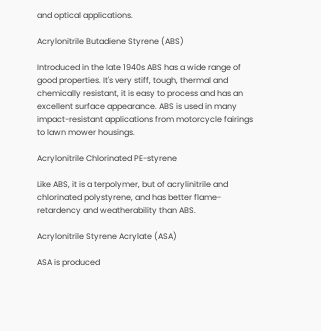and optical applications.

Acrylonitrile Butadiene Styrene (ABS)

Introduced in the late 1940s ABS has a wide range of good properties. It's very stiff, tough, thermal and chemically resistant, it is easy to process and has an excellent surface appearance. ABS is used in many impact-resistant applications from motorcycle fairings to lawn mower housings.

Acrylonitrile Chlorinated PE-styrene

Like ABS, it is a terpolymer, but of acrylinitrile and chlorinated polystyrene, and has better flame-retardency and weatherability than ABS.

Acrylonitrile Styrene Acrylate (ASA)

ASA is produced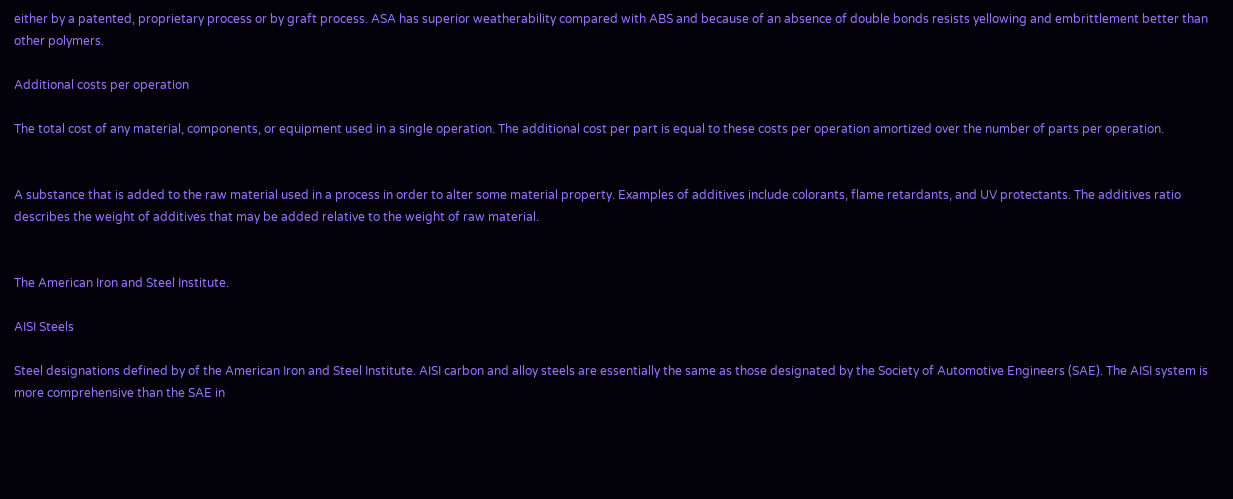either by a patented, proprietary process or by graft process. ASA has superior weatherability compared with ABS and because of an absence of double bonds resists yellowing and embrittlement better than other polymers.

Additional costs per operation

The total cost of any material, components, or equipment used in a single operation. The additional cost per part is equal to these costs per operation amortized over the number of parts per operation.


A substance that is added to the raw material used in a process in order to alter some material property. Examples of additives include colorants, flame retardants, and UV protectants. The additives ratio describes the weight of additives that may be added relative to the weight of raw material.


The American Iron and Steel Institute.

AISI Steels

Steel designations defined by of the American Iron and Steel Institute. AISI carbon and alloy steels are essentially the same as those designated by the Society of Automotive Engineers (SAE). The AISI system is more comprehensive than the SAE in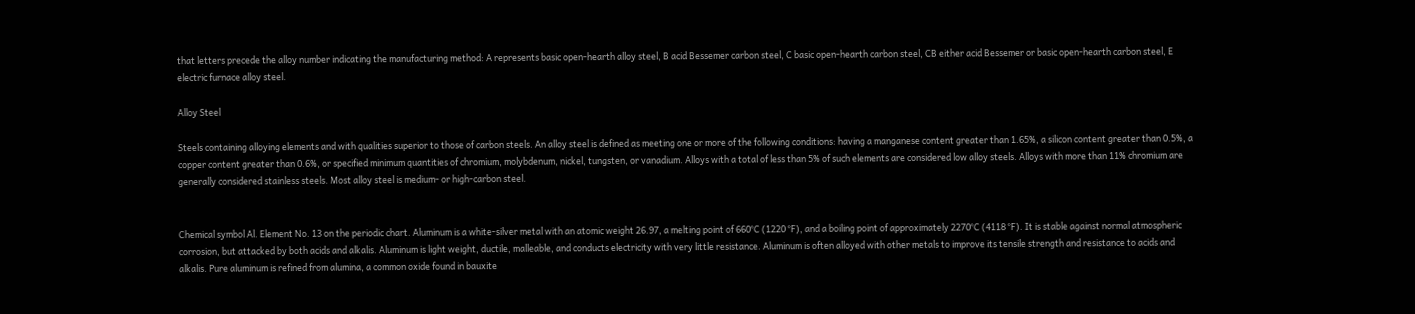that letters precede the alloy number indicating the manufacturing method: A represents basic open-hearth alloy steel, B acid Bessemer carbon steel, C basic open-hearth carbon steel, CB either acid Bessemer or basic open-hearth carbon steel, E electric furnace alloy steel.

Alloy Steel

Steels containing alloying elements and with qualities superior to those of carbon steels. An alloy steel is defined as meeting one or more of the following conditions: having a manganese content greater than 1.65%, a silicon content greater than 0.5%, a copper content greater than 0.6%, or specified minimum quantities of chromium, molybdenum, nickel, tungsten, or vanadium. Alloys with a total of less than 5% of such elements are considered low alloy steels. Alloys with more than 11% chromium are generally considered stainless steels. Most alloy steel is medium- or high-carbon steel.


Chemical symbol Al. Element No. 13 on the periodic chart. Aluminum is a white-silver metal with an atomic weight 26.97, a melting point of 660°C (1220 °F), and a boiling point of approximately 2270°C (4118 °F). It is stable against normal atmospheric corrosion, but attacked by both acids and alkalis. Aluminum is light weight, ductile, malleable, and conducts electricity with very little resistance. Aluminum is often alloyed with other metals to improve its tensile strength and resistance to acids and alkalis. Pure aluminum is refined from alumina, a common oxide found in bauxite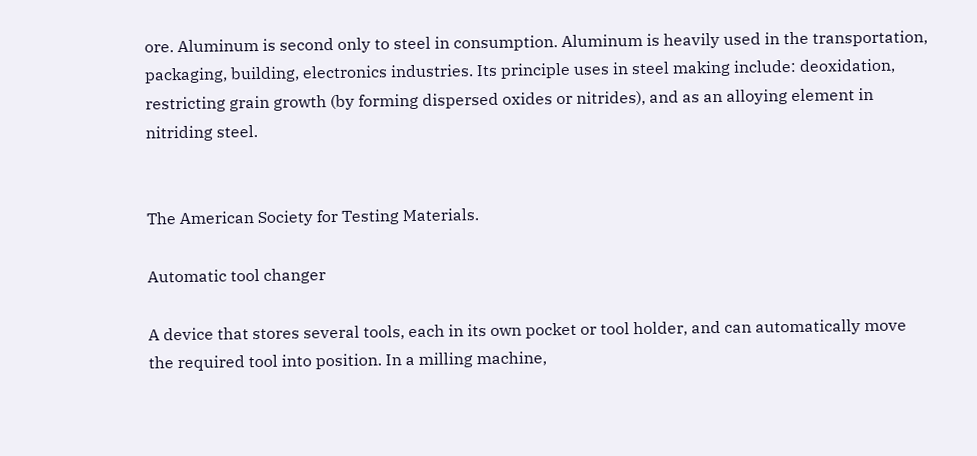ore. Aluminum is second only to steel in consumption. Aluminum is heavily used in the transportation, packaging, building, electronics industries. Its principle uses in steel making include: deoxidation, restricting grain growth (by forming dispersed oxides or nitrides), and as an alloying element in nitriding steel.


The American Society for Testing Materials.

Automatic tool changer

A device that stores several tools, each in its own pocket or tool holder, and can automatically move the required tool into position. In a milling machine,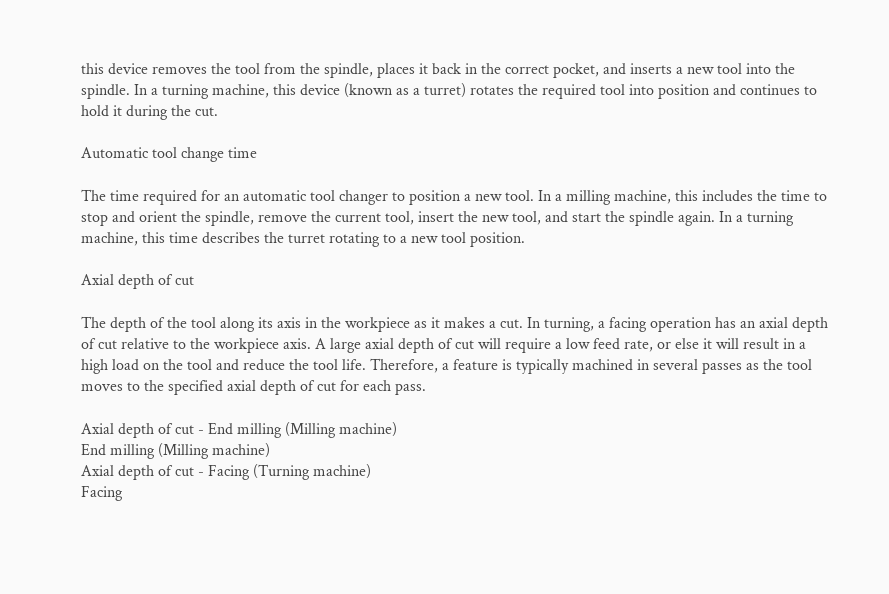this device removes the tool from the spindle, places it back in the correct pocket, and inserts a new tool into the spindle. In a turning machine, this device (known as a turret) rotates the required tool into position and continues to hold it during the cut.

Automatic tool change time

The time required for an automatic tool changer to position a new tool. In a milling machine, this includes the time to stop and orient the spindle, remove the current tool, insert the new tool, and start the spindle again. In a turning machine, this time describes the turret rotating to a new tool position.

Axial depth of cut

The depth of the tool along its axis in the workpiece as it makes a cut. In turning, a facing operation has an axial depth of cut relative to the workpiece axis. A large axial depth of cut will require a low feed rate, or else it will result in a high load on the tool and reduce the tool life. Therefore, a feature is typically machined in several passes as the tool moves to the specified axial depth of cut for each pass.

Axial depth of cut - End milling (Milling machine)
End milling (Milling machine)
Axial depth of cut - Facing (Turning machine)
Facing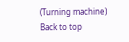(Turning machine)
Back to top